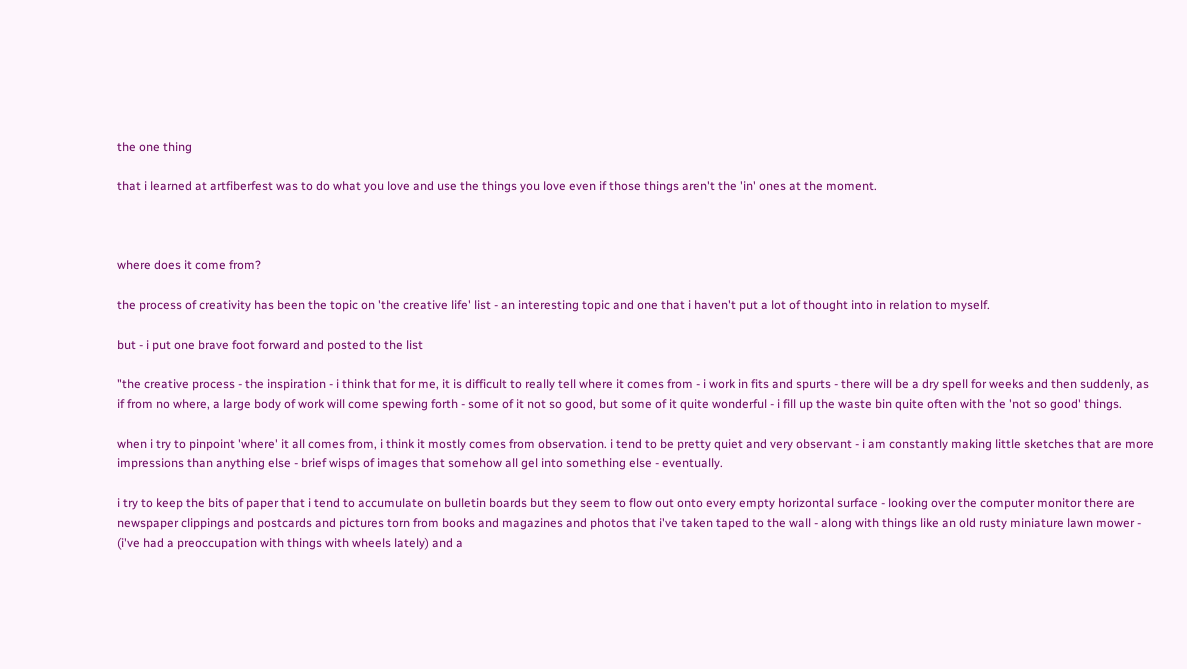the one thing

that i learned at artfiberfest was to do what you love and use the things you love even if those things aren't the 'in' ones at the moment.



where does it come from?

the process of creativity has been the topic on 'the creative life' list - an interesting topic and one that i haven't put a lot of thought into in relation to myself.

but - i put one brave foot forward and posted to the list

"the creative process - the inspiration - i think that for me, it is difficult to really tell where it comes from - i work in fits and spurts - there will be a dry spell for weeks and then suddenly, as if from no where, a large body of work will come spewing forth - some of it not so good, but some of it quite wonderful - i fill up the waste bin quite often with the 'not so good' things.

when i try to pinpoint 'where' it all comes from, i think it mostly comes from observation. i tend to be pretty quiet and very observant - i am constantly making little sketches that are more impressions than anything else - brief wisps of images that somehow all gel into something else - eventually.

i try to keep the bits of paper that i tend to accumulate on bulletin boards but they seem to flow out onto every empty horizontal surface - looking over the computer monitor there are newspaper clippings and postcards and pictures torn from books and magazines and photos that i've taken taped to the wall - along with things like an old rusty miniature lawn mower - (i've had a preoccupation with things with wheels lately) and a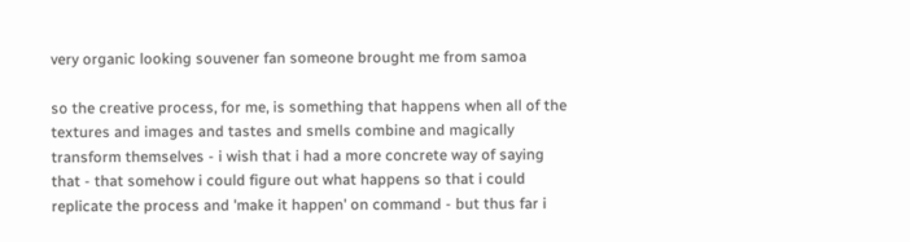very organic looking souvener fan someone brought me from samoa

so the creative process, for me, is something that happens when all of the textures and images and tastes and smells combine and magically transform themselves - i wish that i had a more concrete way of saying that - that somehow i could figure out what happens so that i could replicate the process and 'make it happen' on command - but thus far i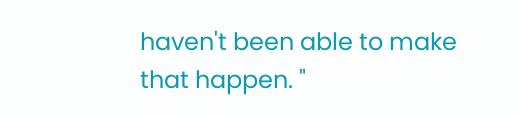haven't been able to make that happen. "